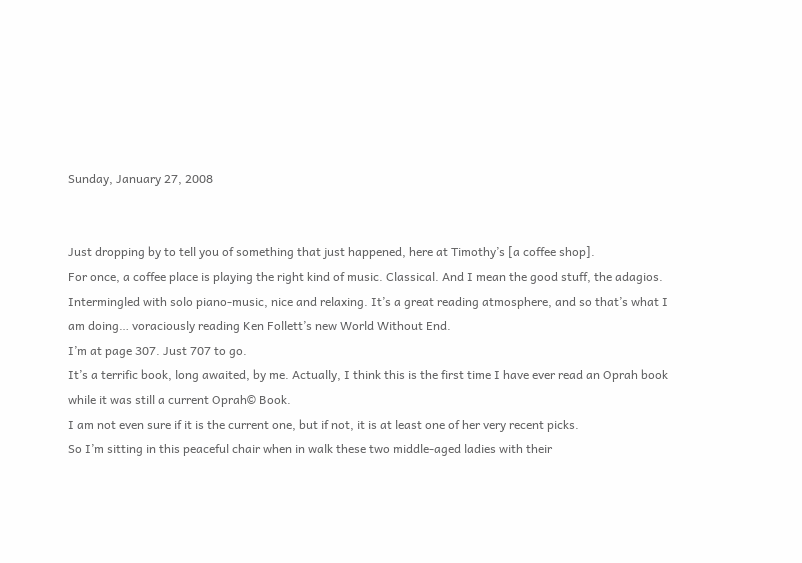Sunday, January 27, 2008


Just dropping by to tell you of something that just happened, here at Timothy’s [a coffee shop].
For once, a coffee place is playing the right kind of music. Classical. And I mean the good stuff, the adagios. Intermingled with solo piano-music, nice and relaxing. It’s a great reading atmosphere, and so that’s what I am doing… voraciously reading Ken Follett’s new World Without End.
I’m at page 307. Just 707 to go.
It’s a terrific book, long awaited, by me. Actually, I think this is the first time I have ever read an Oprah book while it was still a current Oprah© Book.
I am not even sure if it is the current one, but if not, it is at least one of her very recent picks.
So I’m sitting in this peaceful chair when in walk these two middle-aged ladies with their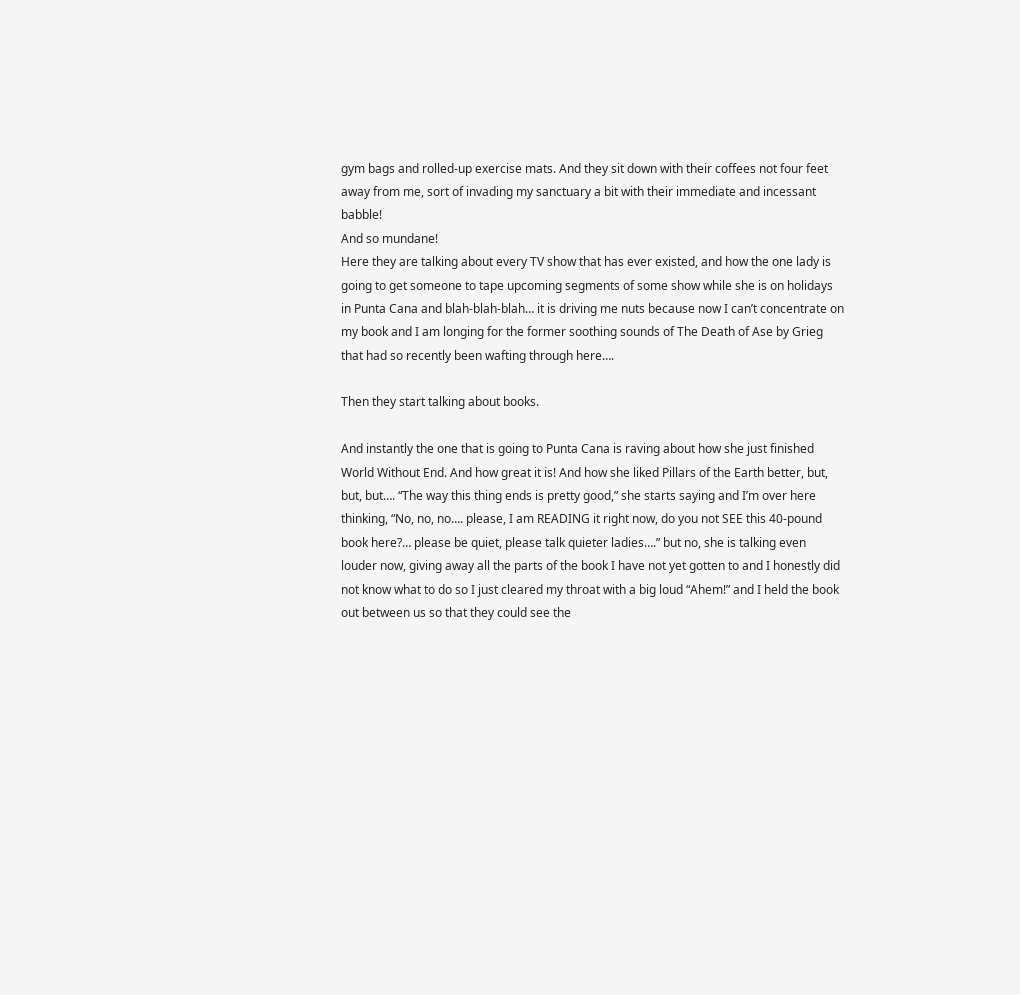gym bags and rolled-up exercise mats. And they sit down with their coffees not four feet away from me, sort of invading my sanctuary a bit with their immediate and incessant babble!
And so mundane!
Here they are talking about every TV show that has ever existed, and how the one lady is going to get someone to tape upcoming segments of some show while she is on holidays in Punta Cana and blah-blah-blah… it is driving me nuts because now I can’t concentrate on my book and I am longing for the former soothing sounds of The Death of Ase by Grieg that had so recently been wafting through here….

Then they start talking about books.

And instantly the one that is going to Punta Cana is raving about how she just finished World Without End. And how great it is! And how she liked Pillars of the Earth better, but, but, but…. “The way this thing ends is pretty good,” she starts saying and I’m over here thinking, “No, no, no…. please, I am READING it right now, do you not SEE this 40-pound book here?… please be quiet, please talk quieter ladies….” but no, she is talking even louder now, giving away all the parts of the book I have not yet gotten to and I honestly did not know what to do so I just cleared my throat with a big loud “Ahem!” and I held the book out between us so that they could see the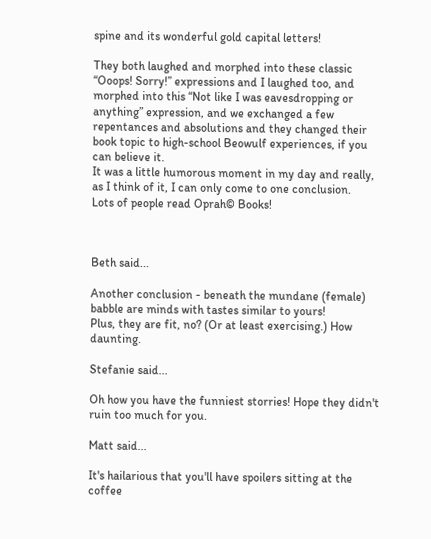spine and its wonderful gold capital letters!

They both laughed and morphed into these classic “Ooops! Sorry!” expressions and I laughed too, and morphed into this “Not like I was eavesdropping or anything” expression, and we exchanged a few repentances and absolutions and they changed their book topic to high-school Beowulf experiences, if you can believe it.
It was a little humorous moment in my day and really, as I think of it, I can only come to one conclusion.
Lots of people read Oprah© Books!



Beth said...

Another conclusion - beneath the mundane (female) babble are minds with tastes similar to yours!
Plus, they are fit, no? (Or at least exercising.) How daunting.

Stefanie said...

Oh how you have the funniest storries! Hope they didn't ruin too much for you.

Matt said...

It's hailarious that you'll have spoilers sitting at the coffee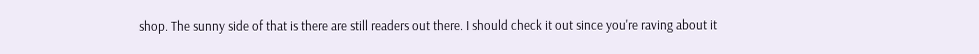shop. The sunny side of that is there are still readers out there. I should check it out since you're raving about it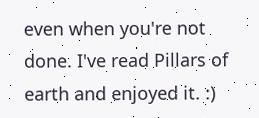even when you're not done. I've read Pillars of earth and enjoyed it. :)